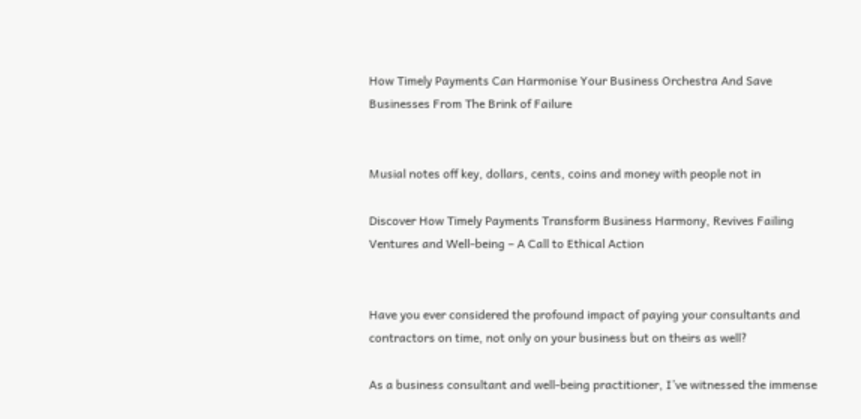How Timely Payments Can Harmonise Your Business Orchestra And Save Businesses From The Brink of Failure


Musial notes off key, dollars, cents, coins and money with people not in

Discover How Timely Payments Transform Business Harmony, Revives Failing Ventures and Well-being – A Call to Ethical Action


Have you ever considered the profound impact of paying your consultants and contractors on time, not only on your business but on theirs as well?

As a business consultant and well-being practitioner, I’ve witnessed the immense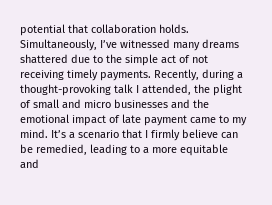potential that collaboration holds. Simultaneously, I’ve witnessed many dreams shattered due to the simple act of not receiving timely payments. Recently, during a thought-provoking talk I attended, the plight of small and micro businesses and the emotional impact of late payment came to my mind. It’s a scenario that I firmly believe can be remedied, leading to a more equitable and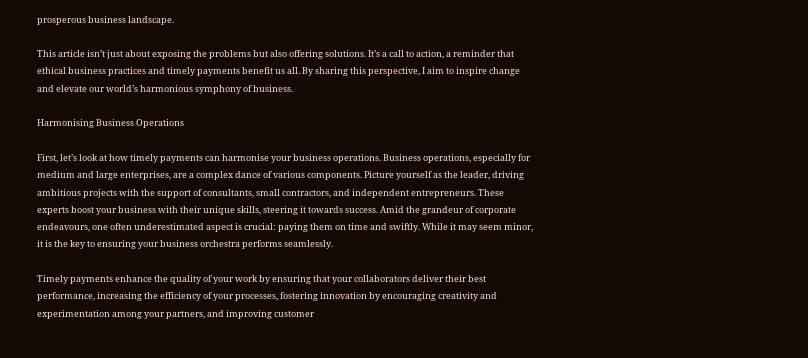prosperous business landscape.

This article isn’t just about exposing the problems but also offering solutions. It’s a call to action, a reminder that ethical business practices and timely payments benefit us all. By sharing this perspective, I aim to inspire change and elevate our world’s harmonious symphony of business.

Harmonising Business Operations

First, let’s look at how timely payments can harmonise your business operations. Business operations, especially for medium and large enterprises, are a complex dance of various components. Picture yourself as the leader, driving ambitious projects with the support of consultants, small contractors, and independent entrepreneurs. These experts boost your business with their unique skills, steering it towards success. Amid the grandeur of corporate endeavours, one often underestimated aspect is crucial: paying them on time and swiftly. While it may seem minor, it is the key to ensuring your business orchestra performs seamlessly.

Timely payments enhance the quality of your work by ensuring that your collaborators deliver their best performance, increasing the efficiency of your processes, fostering innovation by encouraging creativity and experimentation among your partners, and improving customer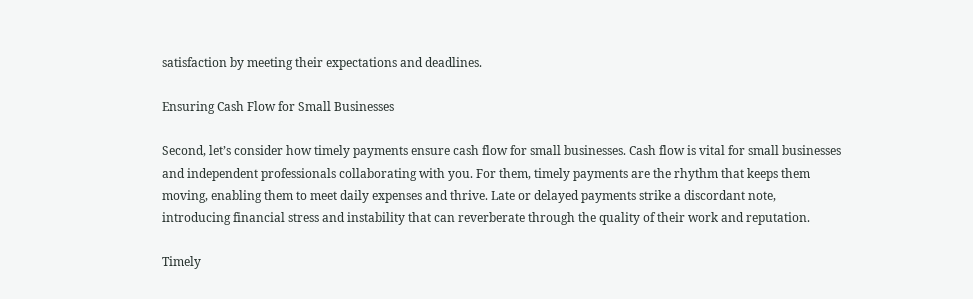satisfaction by meeting their expectations and deadlines.

Ensuring Cash Flow for Small Businesses

Second, let’s consider how timely payments ensure cash flow for small businesses. Cash flow is vital for small businesses and independent professionals collaborating with you. For them, timely payments are the rhythm that keeps them moving, enabling them to meet daily expenses and thrive. Late or delayed payments strike a discordant note, introducing financial stress and instability that can reverberate through the quality of their work and reputation.

Timely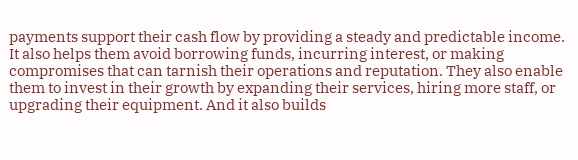payments support their cash flow by providing a steady and predictable income. It also helps them avoid borrowing funds, incurring interest, or making compromises that can tarnish their operations and reputation. They also enable them to invest in their growth by expanding their services, hiring more staff, or upgrading their equipment. And it also builds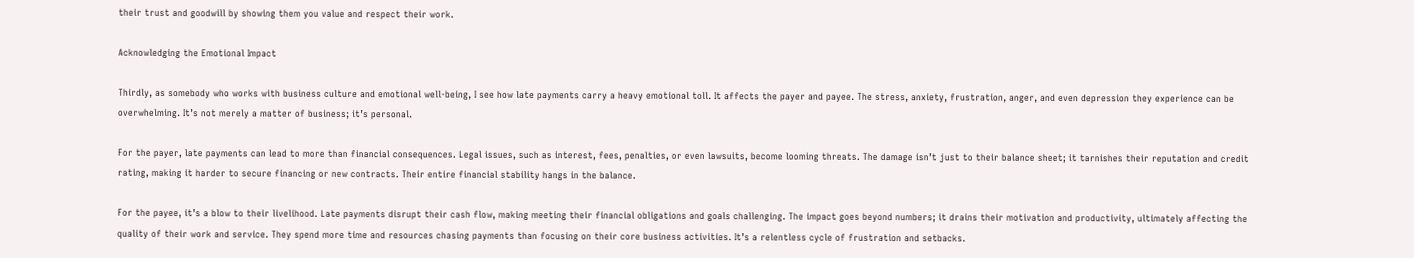their trust and goodwill by showing them you value and respect their work.

Acknowledging the Emotional Impact

Thirdly, as somebody who works with business culture and emotional well-being, I see how late payments carry a heavy emotional toll. It affects the payer and payee. The stress, anxiety, frustration, anger, and even depression they experience can be overwhelming. It’s not merely a matter of business; it’s personal.

For the payer, late payments can lead to more than financial consequences. Legal issues, such as interest, fees, penalties, or even lawsuits, become looming threats. The damage isn’t just to their balance sheet; it tarnishes their reputation and credit rating, making it harder to secure financing or new contracts. Their entire financial stability hangs in the balance.

For the payee, it’s a blow to their livelihood. Late payments disrupt their cash flow, making meeting their financial obligations and goals challenging. The impact goes beyond numbers; it drains their motivation and productivity, ultimately affecting the quality of their work and service. They spend more time and resources chasing payments than focusing on their core business activities. It’s a relentless cycle of frustration and setbacks.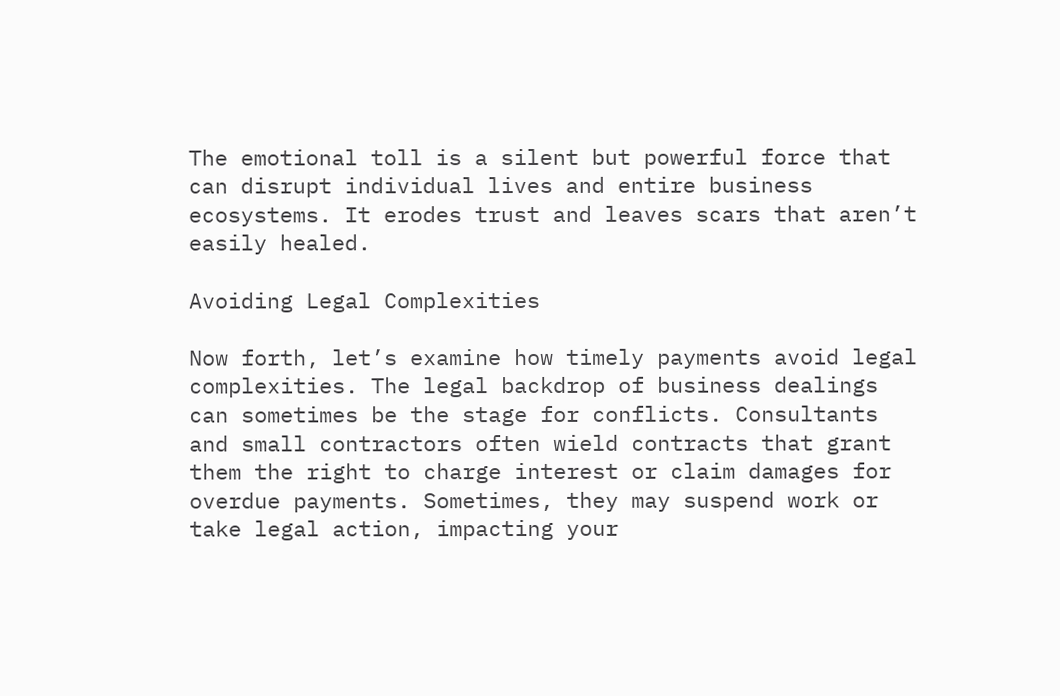The emotional toll is a silent but powerful force that can disrupt individual lives and entire business ecosystems. It erodes trust and leaves scars that aren’t easily healed.

Avoiding Legal Complexities

Now forth, let’s examine how timely payments avoid legal complexities. The legal backdrop of business dealings can sometimes be the stage for conflicts. Consultants and small contractors often wield contracts that grant them the right to charge interest or claim damages for overdue payments. Sometimes, they may suspend work or take legal action, impacting your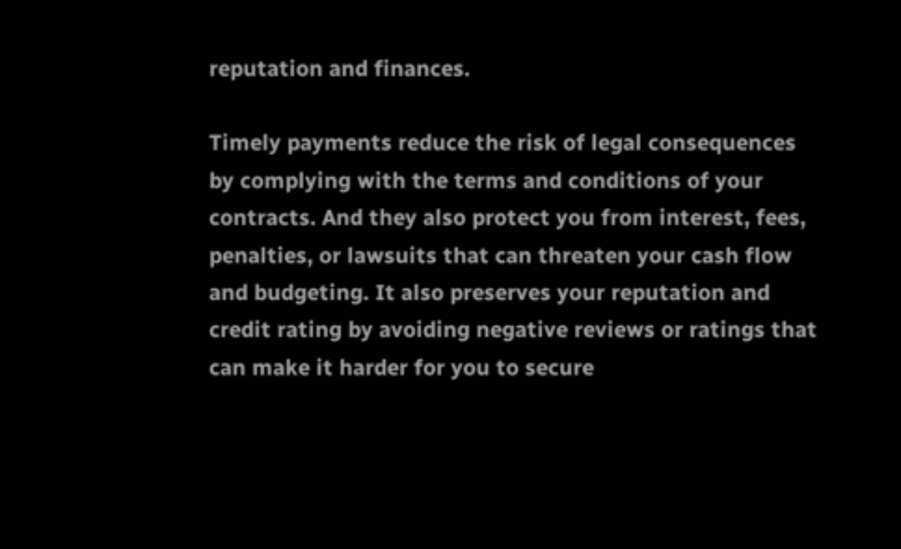reputation and finances.

Timely payments reduce the risk of legal consequences by complying with the terms and conditions of your contracts. And they also protect you from interest, fees, penalties, or lawsuits that can threaten your cash flow and budgeting. It also preserves your reputation and credit rating by avoiding negative reviews or ratings that can make it harder for you to secure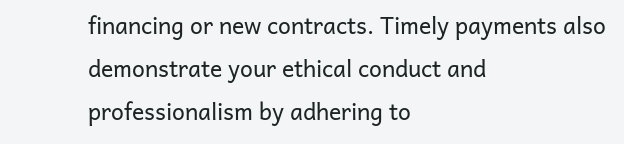financing or new contracts. Timely payments also demonstrate your ethical conduct and professionalism by adhering to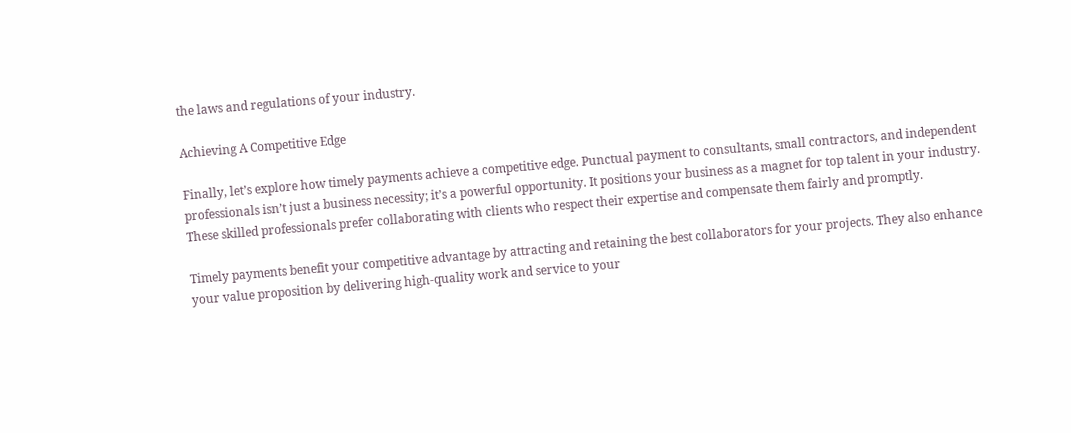the laws and regulations of your industry.

Achieving A Competitive Edge

Finally, let’s explore how timely payments achieve a competitive edge. Punctual payment to consultants, small contractors, and independent professionals isn’t just a business necessity; it’s a powerful opportunity. It positions your business as a magnet for top talent in your industry. These skilled professionals prefer collaborating with clients who respect their expertise and compensate them fairly and promptly.

Timely payments benefit your competitive advantage by attracting and retaining the best collaborators for your projects. They also enhance your value proposition by delivering high-quality work and service to your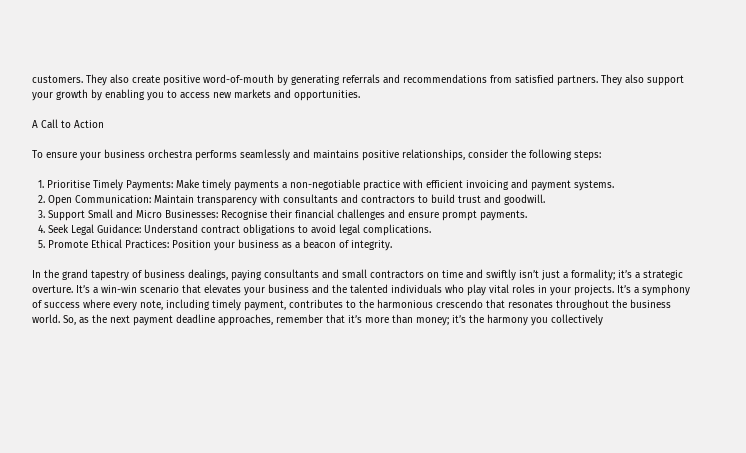customers. They also create positive word-of-mouth by generating referrals and recommendations from satisfied partners. They also support your growth by enabling you to access new markets and opportunities.

A Call to Action

To ensure your business orchestra performs seamlessly and maintains positive relationships, consider the following steps:

  1. Prioritise Timely Payments: Make timely payments a non-negotiable practice with efficient invoicing and payment systems.
  2. Open Communication: Maintain transparency with consultants and contractors to build trust and goodwill.
  3. Support Small and Micro Businesses: Recognise their financial challenges and ensure prompt payments.
  4. Seek Legal Guidance: Understand contract obligations to avoid legal complications.
  5. Promote Ethical Practices: Position your business as a beacon of integrity.

In the grand tapestry of business dealings, paying consultants and small contractors on time and swiftly isn’t just a formality; it’s a strategic overture. It’s a win-win scenario that elevates your business and the talented individuals who play vital roles in your projects. It’s a symphony of success where every note, including timely payment, contributes to the harmonious crescendo that resonates throughout the business world. So, as the next payment deadline approaches, remember that it’s more than money; it’s the harmony you collectively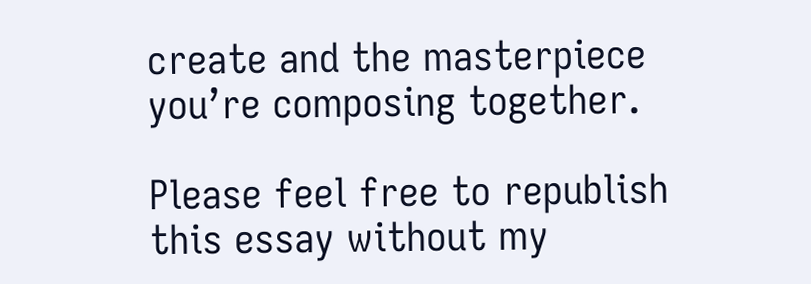create and the masterpiece you’re composing together.

Please feel free to republish this essay without my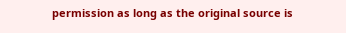permission as long as the original source is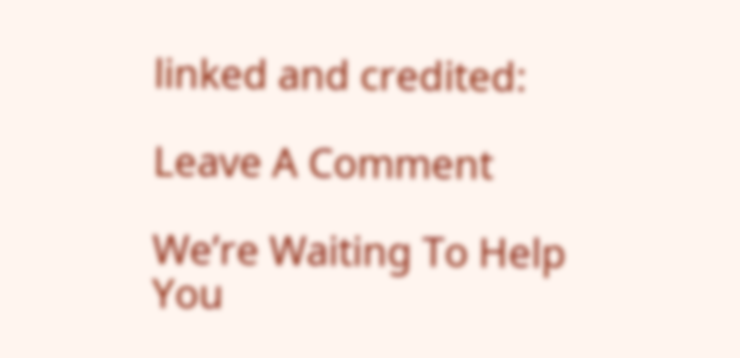linked and credited:

Leave A Comment

We’re Waiting To Help You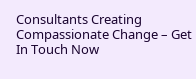Consultants Creating Compassionate Change – Get In Touch Now